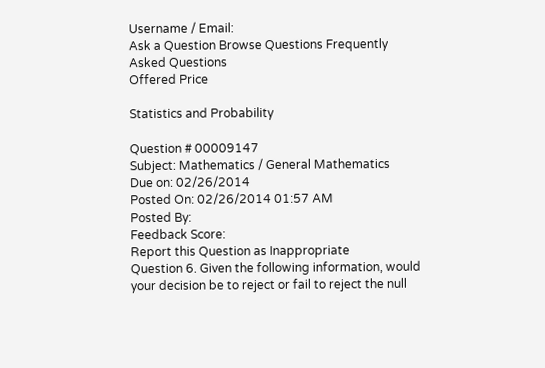Username / Email:
Ask a Question Browse Questions Frequently Asked Questions
Offered Price

Statistics and Probability

Question # 00009147
Subject: Mathematics / General Mathematics
Due on: 02/26/2014
Posted On: 02/26/2014 01:57 AM
Posted By:
Feedback Score:
Report this Question as Inappropriate
Question 6. Given the following information, would your decision be to reject or fail to reject the null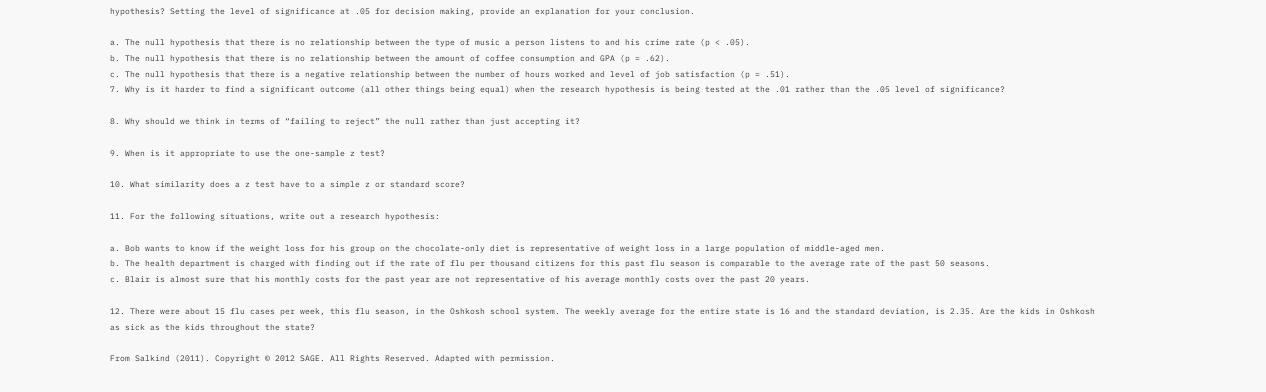hypothesis? Setting the level of significance at .05 for decision making, provide an explanation for your conclusion.

a. The null hypothesis that there is no relationship between the type of music a person listens to and his crime rate (p < .05).
b. The null hypothesis that there is no relationship between the amount of coffee consumption and GPA (p = .62).
c. The null hypothesis that there is a negative relationship between the number of hours worked and level of job satisfaction (p = .51).
7. Why is it harder to find a significant outcome (all other things being equal) when the research hypothesis is being tested at the .01 rather than the .05 level of significance?

8. Why should we think in terms of “failing to reject” the null rather than just accepting it?

9. When is it appropriate to use the one-sample z test?

10. What similarity does a z test have to a simple z or standard score?

11. For the following situations, write out a research hypothesis:

a. Bob wants to know if the weight loss for his group on the chocolate-only diet is representative of weight loss in a large population of middle-aged men.
b. The health department is charged with finding out if the rate of flu per thousand citizens for this past flu season is comparable to the average rate of the past 50 seasons.
c. Blair is almost sure that his monthly costs for the past year are not representative of his average monthly costs over the past 20 years.

12. There were about 15 flu cases per week, this flu season, in the Oshkosh school system. The weekly average for the entire state is 16 and the standard deviation, is 2.35. Are the kids in Oshkosh as sick as the kids throughout the state?

From Salkind (2011). Copyright © 2012 SAGE. All Rights Reserved. Adapted with permission.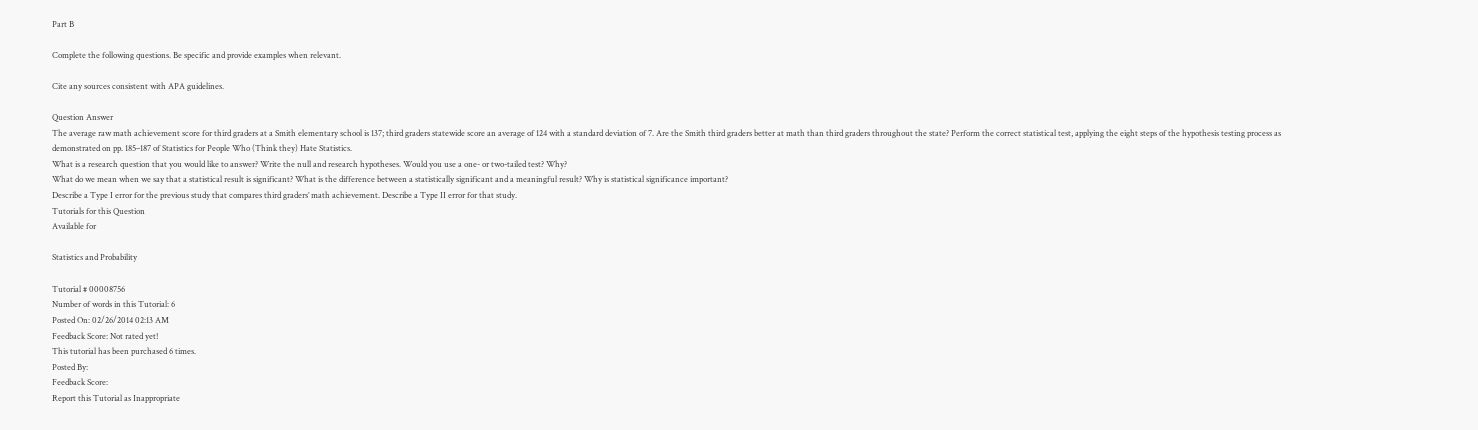Part B

Complete the following questions. Be specific and provide examples when relevant.

Cite any sources consistent with APA guidelines.

Question Answer
The average raw math achievement score for third graders at a Smith elementary school is 137; third graders statewide score an average of 124 with a standard deviation of 7. Are the Smith third graders better at math than third graders throughout the state? Perform the correct statistical test, applying the eight steps of the hypothesis testing process as demonstrated on pp. 185–187 of Statistics for People Who (Think they) Hate Statistics.
What is a research question that you would like to answer? Write the null and research hypotheses. Would you use a one- or two-tailed test? Why?
What do we mean when we say that a statistical result is significant? What is the difference between a statistically significant and a meaningful result? Why is statistical significance important?
Describe a Type I error for the previous study that compares third graders’ math achievement. Describe a Type II error for that study.
Tutorials for this Question
Available for

Statistics and Probability

Tutorial # 00008756
Number of words in this Tutorial: 6
Posted On: 02/26/2014 02:13 AM
Feedback Score: Not rated yet!
This tutorial has been purchased 6 times.
Posted By:
Feedback Score:
Report this Tutorial as Inappropriate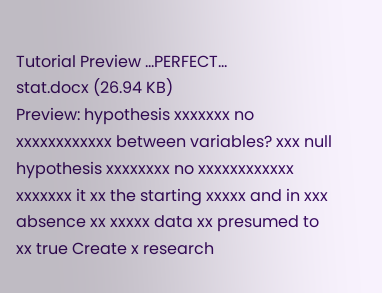Tutorial Preview …PERFECT…
stat.docx (26.94 KB)
Preview: hypothesis xxxxxxx no xxxxxxxxxxxx between variables? xxx null hypothesis xxxxxxxx no xxxxxxxxxxxx xxxxxxx it xx the starting xxxxx and in xxx absence xx xxxxx data xx presumed to xx true Create x research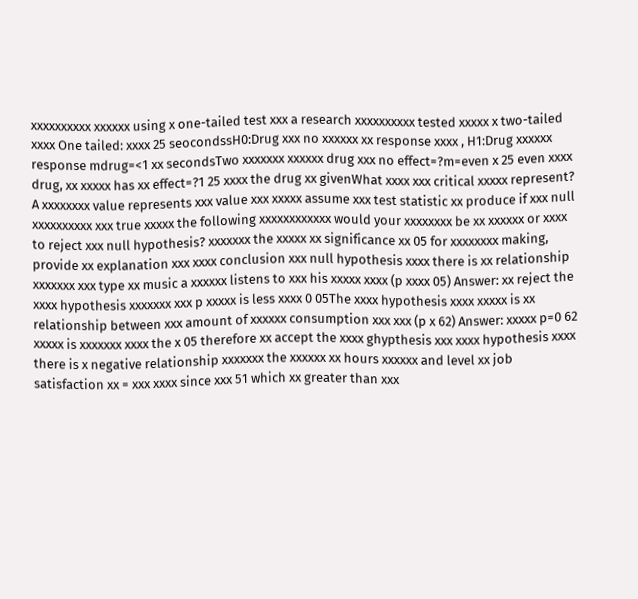xxxxxxxxxx xxxxxx using x one-tailed test xxx a research xxxxxxxxxx tested xxxxx x two-tailed xxxx One tailed: xxxx 25 seocondssH0:Drug xxx no xxxxxx xx response xxxx , H1:Drug xxxxxx response mdrug=<1 xx secondsTwo xxxxxxx xxxxxx drug xxx no effect=?m=even x 25 even xxxx drug, xx xxxxx has xx effect=?1 25 xxxx the drug xx givenWhat xxxx xxx critical xxxxx represent? A xxxxxxxx value represents xxx value xxx xxxxx assume xxx test statistic xx produce if xxx null xxxxxxxxxx xxx true xxxxx the following xxxxxxxxxxxx would your xxxxxxxx be xx xxxxxx or xxxx to reject xxx null hypothesis? xxxxxxx the xxxxx xx significance xx 05 for xxxxxxxx making, provide xx explanation xxx xxxx conclusion xxx null hypothesis xxxx there is xx relationship xxxxxxx xxx type xx music a xxxxxx listens to xxx his xxxxx xxxx (p xxxx 05) Answer: xx reject the xxxx hypothesis xxxxxxx xxx p xxxxx is less xxxx 0 05The xxxx hypothesis xxxx xxxxx is xx relationship between xxx amount of xxxxxx consumption xxx xxx (p x 62) Answer: xxxxx p=0 62 xxxxx is xxxxxxx xxxx the x 05 therefore xx accept the xxxx ghypthesis xxx xxxx hypothesis xxxx there is x negative relationship xxxxxxx the xxxxxx xx hours xxxxxx and level xx job satisfaction xx = xxx xxxx since xxx 51 which xx greater than xxx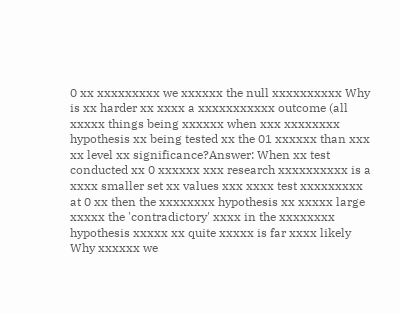0 xx xxxxxxxxx we xxxxxx the null xxxxxxxxxx Why is xx harder xx xxxx a xxxxxxxxxxx outcome (all xxxxx things being xxxxxx when xxx xxxxxxxx hypothesis xx being tested xx the 01 xxxxxx than xxx xx level xx significance?Answer: When xx test conducted xx 0 xxxxxx xxx research xxxxxxxxxx is a xxxx smaller set xx values xxx xxxx test xxxxxxxxx at 0 xx then the xxxxxxxx hypothesis xx xxxxx large xxxxx the 'contradictory' xxxx in the xxxxxxxx hypothesis xxxxx xx quite xxxxx is far xxxx likely Why xxxxxx we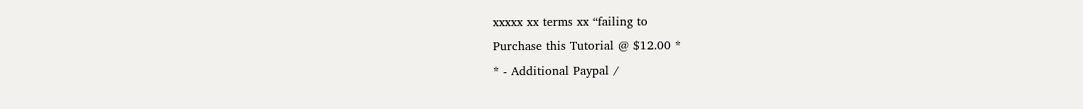xxxxx xx terms xx “failing to
Purchase this Tutorial @ $12.00 *
* - Additional Paypal /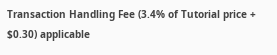Transaction Handling Fee (3.4% of Tutorial price + $0.30) applicable